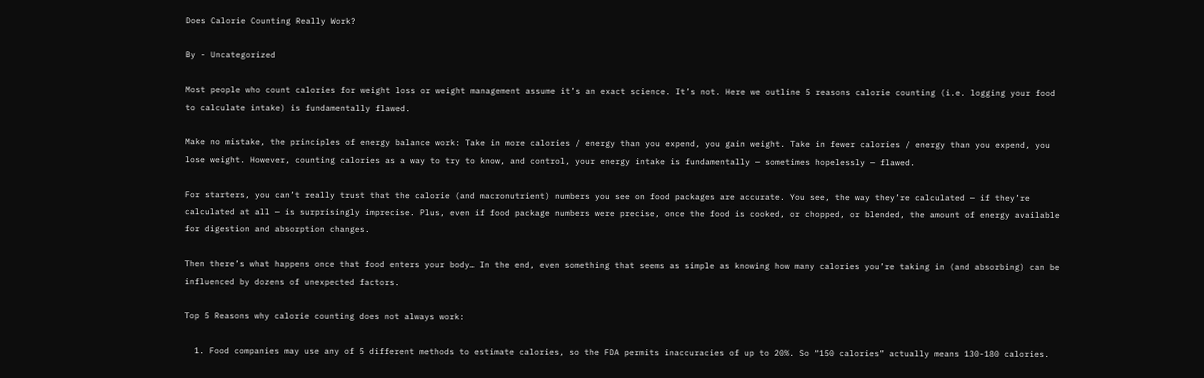Does Calorie Counting Really Work?

By - Uncategorized

Most people who count calories for weight loss or weight management assume it’s an exact science. It’s not. Here we outline 5 reasons calorie counting (i.e. logging your food to calculate intake) is fundamentally flawed.

Make no mistake, the principles of energy balance work: Take in more calories / energy than you expend, you gain weight. Take in fewer calories / energy than you expend, you lose weight. However, counting calories as a way to try to know, and control, your energy intake is fundamentally — sometimes hopelessly — flawed.

For starters, you can’t really trust that the calorie (and macronutrient) numbers you see on food packages are accurate. You see, the way they’re calculated — if they’re calculated at all — is surprisingly imprecise. Plus, even if food package numbers were precise, once the food is cooked, or chopped, or blended, the amount of energy available for digestion and absorption changes.

Then there’s what happens once that food enters your body… In the end, even something that seems as simple as knowing how many calories you’re taking in (and absorbing) can be influenced by dozens of unexpected factors.

Top 5 Reasons why calorie counting does not always work:

  1. Food companies may use any of 5 different methods to estimate calories, so the FDA permits inaccuracies of up to 20%. So “150 calories” actually means 130-180 calories.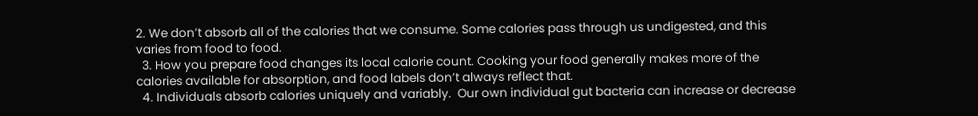2. We don’t absorb all of the calories that we consume. Some calories pass through us undigested, and this varies from food to food.
  3. How you prepare food changes its local calorie count. Cooking your food generally makes more of the calories available for absorption, and food labels don’t always reflect that.
  4. Individuals absorb calories uniquely and variably.  Our own individual gut bacteria can increase or decrease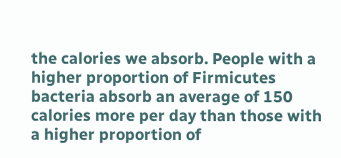the calories we absorb. People with a higher proportion of Firmicutes bacteria absorb an average of 150 calories more per day than those with a higher proportion of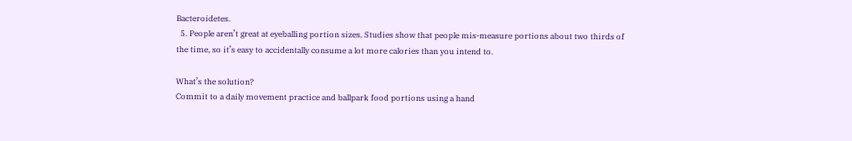Bacteroidetes.
  5. People aren’t great at eyeballing portion sizes. Studies show that people mis-measure portions about two thirds of the time, so it’s easy to accidentally consume a lot more calories than you intend to.

What’s the solution?
Commit to a daily movement practice and ballpark food portions using a hand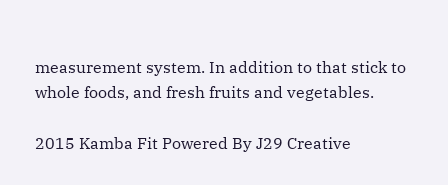measurement system. In addition to that stick to whole foods, and fresh fruits and vegetables.

2015 Kamba Fit Powered By J29 Creative